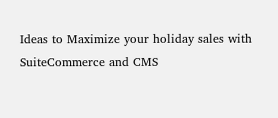Ideas to Maximize your holiday sales with SuiteCommerce and CMS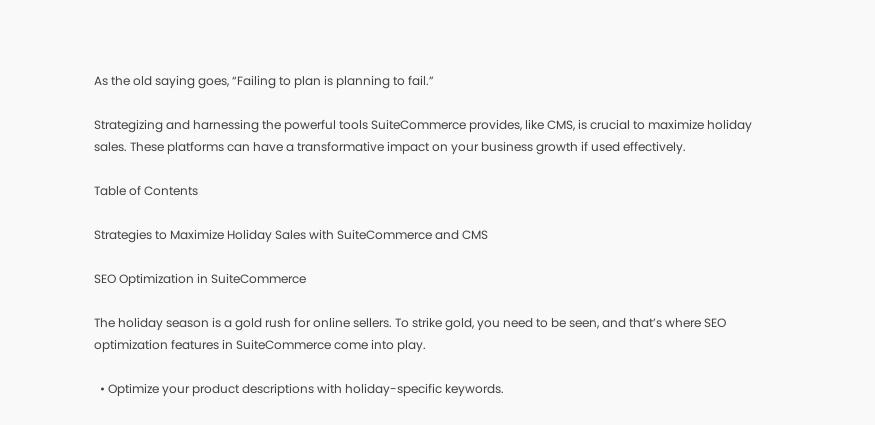As the old saying goes, “Failing to plan is planning to fail.”

Strategizing and harnessing the powerful tools SuiteCommerce provides, like CMS, is crucial to maximize holiday sales. These platforms can have a transformative impact on your business growth if used effectively.

Table of Contents

Strategies to Maximize Holiday Sales with SuiteCommerce and CMS

SEO Optimization in SuiteCommerce

The holiday season is a gold rush for online sellers. To strike gold, you need to be seen, and that’s where SEO optimization features in SuiteCommerce come into play.

  • Optimize your product descriptions with holiday-specific keywords.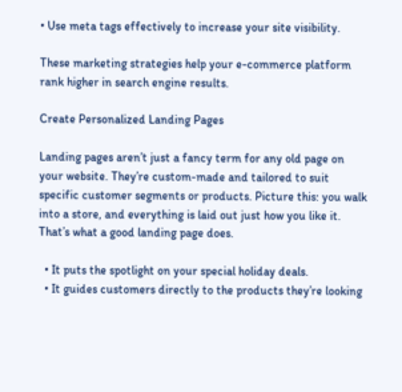• Use meta tags effectively to increase your site visibility.

These marketing strategies help your e-commerce platform rank higher in search engine results.

Create Personalized Landing Pages

Landing pages aren’t just a fancy term for any old page on your website. They’re custom-made and tailored to suit specific customer segments or products. Picture this: you walk into a store, and everything is laid out just how you like it. That’s what a good landing page does.

  • It puts the spotlight on your special holiday deals.
  • It guides customers directly to the products they’re looking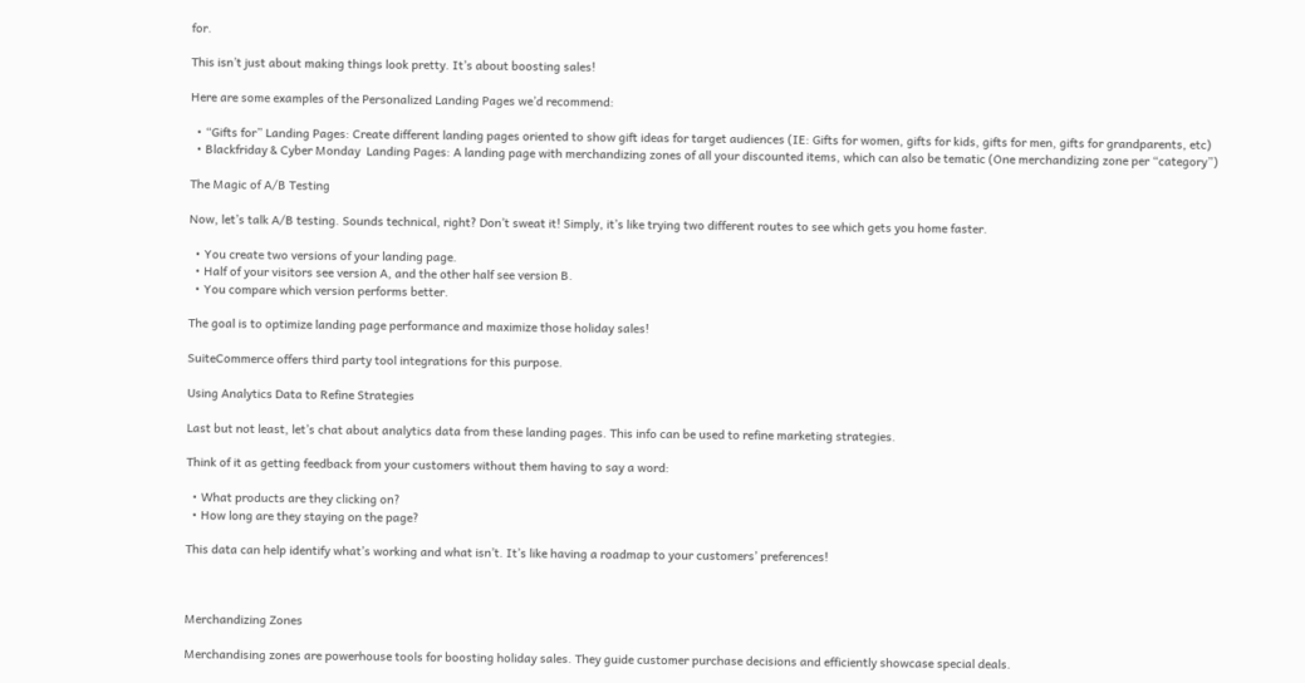for.

This isn’t just about making things look pretty. It’s about boosting sales!

Here are some examples of the Personalized Landing Pages we’d recommend:

  • “Gifts for” Landing Pages: Create different landing pages oriented to show gift ideas for target audiences (IE: Gifts for women, gifts for kids, gifts for men, gifts for grandparents, etc)
  • Blackfriday & Cyber Monday  Landing Pages: A landing page with merchandizing zones of all your discounted items, which can also be tematic (One merchandizing zone per “category”)

The Magic of A/B Testing

Now, let’s talk A/B testing. Sounds technical, right? Don’t sweat it! Simply, it’s like trying two different routes to see which gets you home faster.

  • You create two versions of your landing page.
  • Half of your visitors see version A, and the other half see version B.
  • You compare which version performs better.

The goal is to optimize landing page performance and maximize those holiday sales!

SuiteCommerce offers third party tool integrations for this purpose.

Using Analytics Data to Refine Strategies

Last but not least, let’s chat about analytics data from these landing pages. This info can be used to refine marketing strategies.

Think of it as getting feedback from your customers without them having to say a word:

  • What products are they clicking on?
  • How long are they staying on the page?

This data can help identify what’s working and what isn’t. It’s like having a roadmap to your customers’ preferences!



Merchandizing Zones

Merchandising zones are powerhouse tools for boosting holiday sales. They guide customer purchase decisions and efficiently showcase special deals.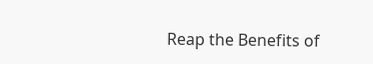Reap the Benefits of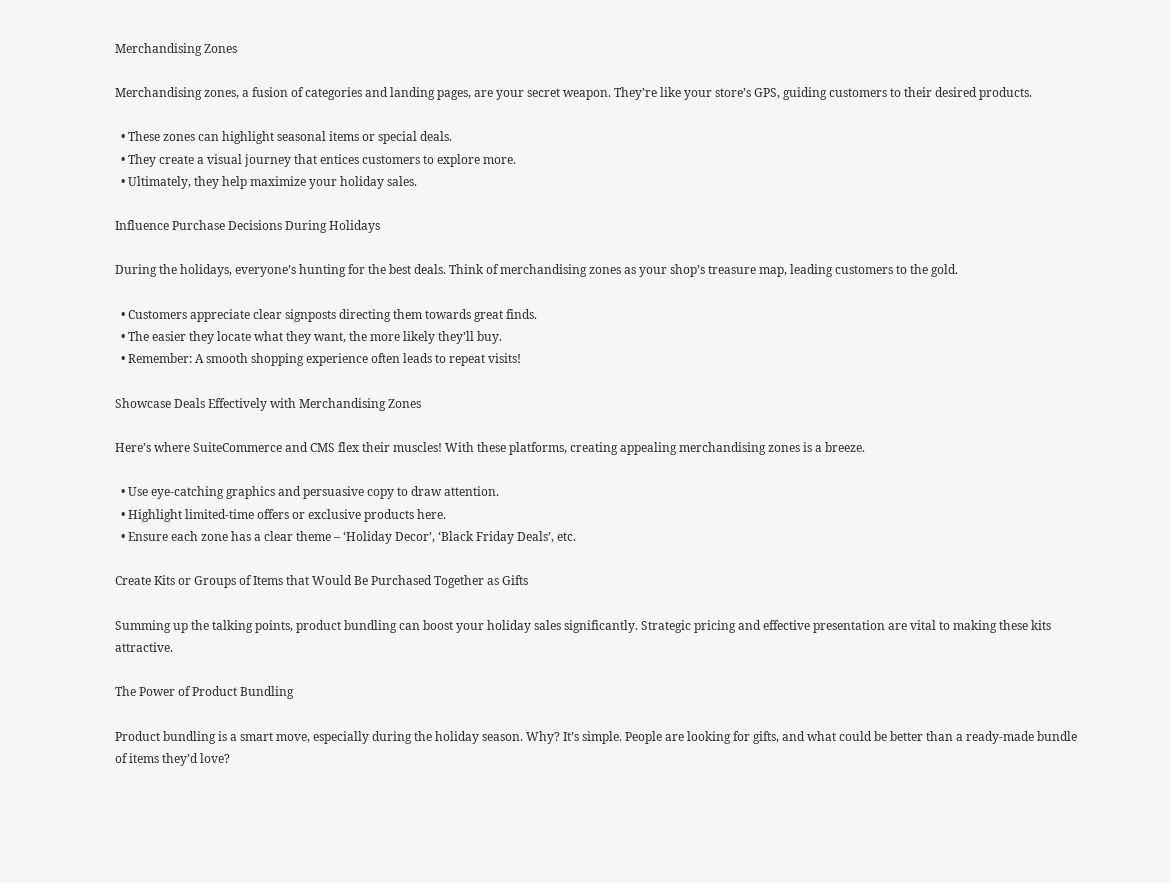Merchandising Zones

Merchandising zones, a fusion of categories and landing pages, are your secret weapon. They’re like your store’s GPS, guiding customers to their desired products.

  • These zones can highlight seasonal items or special deals.
  • They create a visual journey that entices customers to explore more.
  • Ultimately, they help maximize your holiday sales.

Influence Purchase Decisions During Holidays

During the holidays, everyone’s hunting for the best deals. Think of merchandising zones as your shop’s treasure map, leading customers to the gold.

  • Customers appreciate clear signposts directing them towards great finds.
  • The easier they locate what they want, the more likely they’ll buy.
  • Remember: A smooth shopping experience often leads to repeat visits!

Showcase Deals Effectively with Merchandising Zones

Here’s where SuiteCommerce and CMS flex their muscles! With these platforms, creating appealing merchandising zones is a breeze.

  • Use eye-catching graphics and persuasive copy to draw attention.
  • Highlight limited-time offers or exclusive products here.
  • Ensure each zone has a clear theme – ‘Holiday Decor’, ‘Black Friday Deals’, etc.

Create Kits or Groups of Items that Would Be Purchased Together as Gifts

Summing up the talking points, product bundling can boost your holiday sales significantly. Strategic pricing and effective presentation are vital to making these kits attractive.

The Power of Product Bundling

Product bundling is a smart move, especially during the holiday season. Why? It’s simple. People are looking for gifts, and what could be better than a ready-made bundle of items they’d love?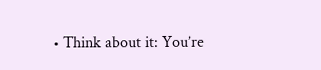• Think about it: You’re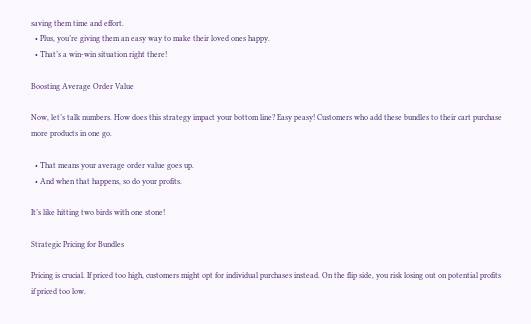saving them time and effort.
  • Plus, you’re giving them an easy way to make their loved ones happy.
  • That’s a win-win situation right there!

Boosting Average Order Value

Now, let’s talk numbers. How does this strategy impact your bottom line? Easy peasy! Customers who add these bundles to their cart purchase more products in one go.

  • That means your average order value goes up.
  • And when that happens, so do your profits.

It’s like hitting two birds with one stone!

Strategic Pricing for Bundles

Pricing is crucial. If priced too high, customers might opt for individual purchases instead. On the flip side, you risk losing out on potential profits if priced too low.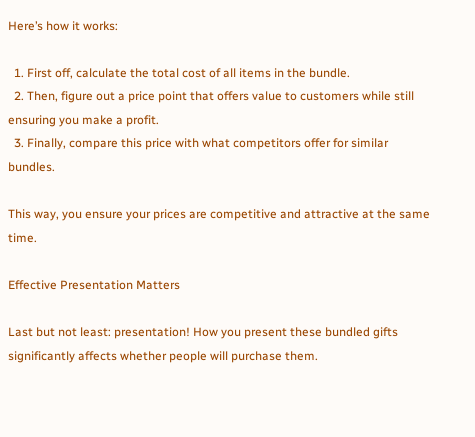Here’s how it works:

  1. First off, calculate the total cost of all items in the bundle.
  2. Then, figure out a price point that offers value to customers while still ensuring you make a profit.
  3. Finally, compare this price with what competitors offer for similar bundles.

This way, you ensure your prices are competitive and attractive at the same time.

Effective Presentation Matters

Last but not least: presentation! How you present these bundled gifts significantly affects whether people will purchase them.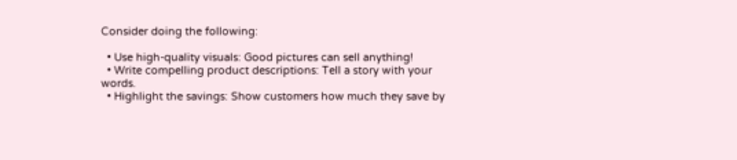Consider doing the following:

  • Use high-quality visuals: Good pictures can sell anything!
  • Write compelling product descriptions: Tell a story with your words.
  • Highlight the savings: Show customers how much they save by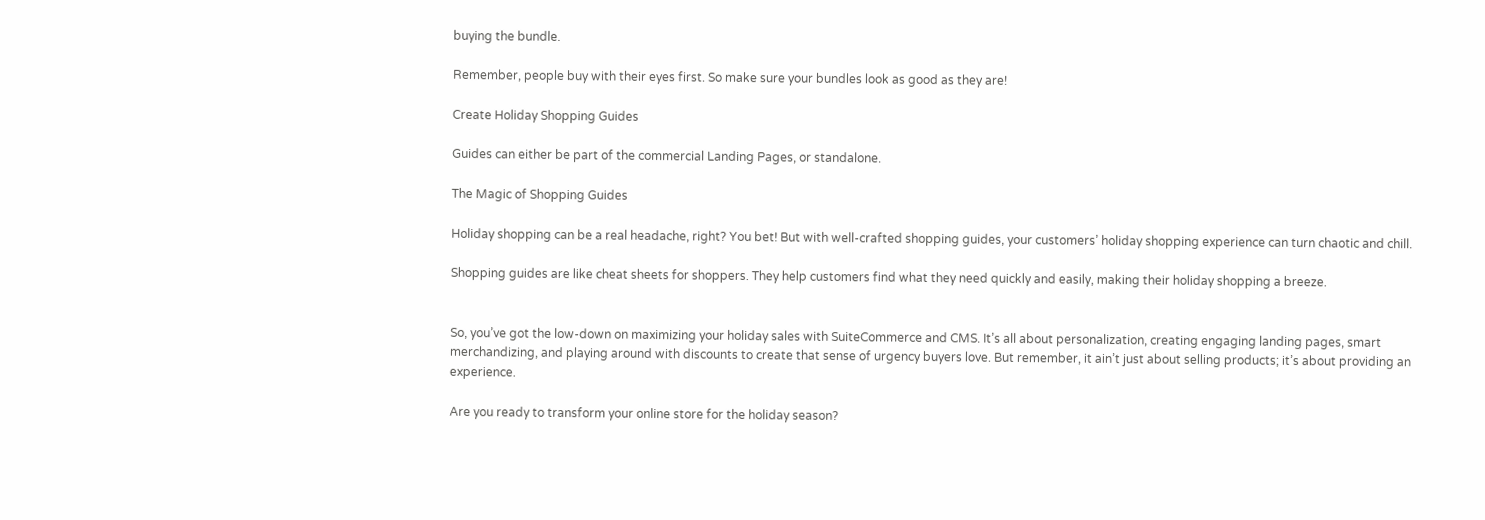buying the bundle.

Remember, people buy with their eyes first. So make sure your bundles look as good as they are!

Create Holiday Shopping Guides

Guides can either be part of the commercial Landing Pages, or standalone.

The Magic of Shopping Guides

Holiday shopping can be a real headache, right? You bet! But with well-crafted shopping guides, your customers’ holiday shopping experience can turn chaotic and chill.

Shopping guides are like cheat sheets for shoppers. They help customers find what they need quickly and easily, making their holiday shopping a breeze.


So, you’ve got the low-down on maximizing your holiday sales with SuiteCommerce and CMS. It’s all about personalization, creating engaging landing pages, smart merchandizing, and playing around with discounts to create that sense of urgency buyers love. But remember, it ain’t just about selling products; it’s about providing an experience.

Are you ready to transform your online store for the holiday season?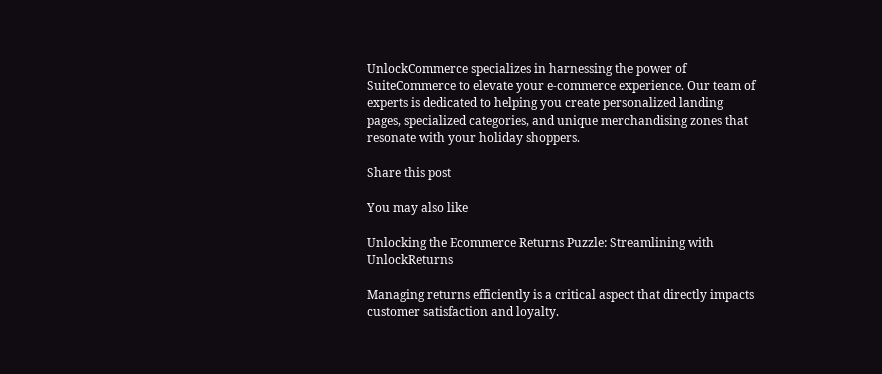UnlockCommerce specializes in harnessing the power of SuiteCommerce to elevate your e-commerce experience. Our team of experts is dedicated to helping you create personalized landing pages, specialized categories, and unique merchandising zones that resonate with your holiday shoppers.

Share this post

You may also like

Unlocking the Ecommerce Returns Puzzle: Streamlining with UnlockReturns

Managing returns efficiently is a critical aspect that directly impacts customer satisfaction and loyalty.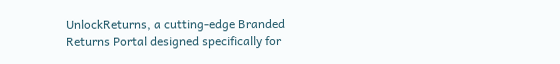UnlockReturns, a cutting-edge Branded Returns Portal designed specifically for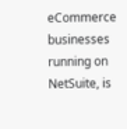eCommerce businesses running on NetSuite, is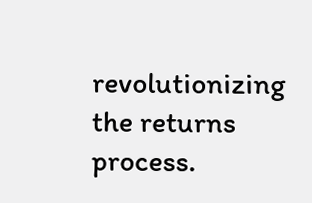revolutionizing the returns process.